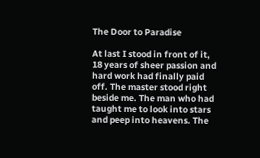The Door to Paradise

At last I stood in front of it, 18 years of sheer passion and hard work had finally paid off. The master stood right beside me. The man who had taught me to look into stars and peep into heavens. The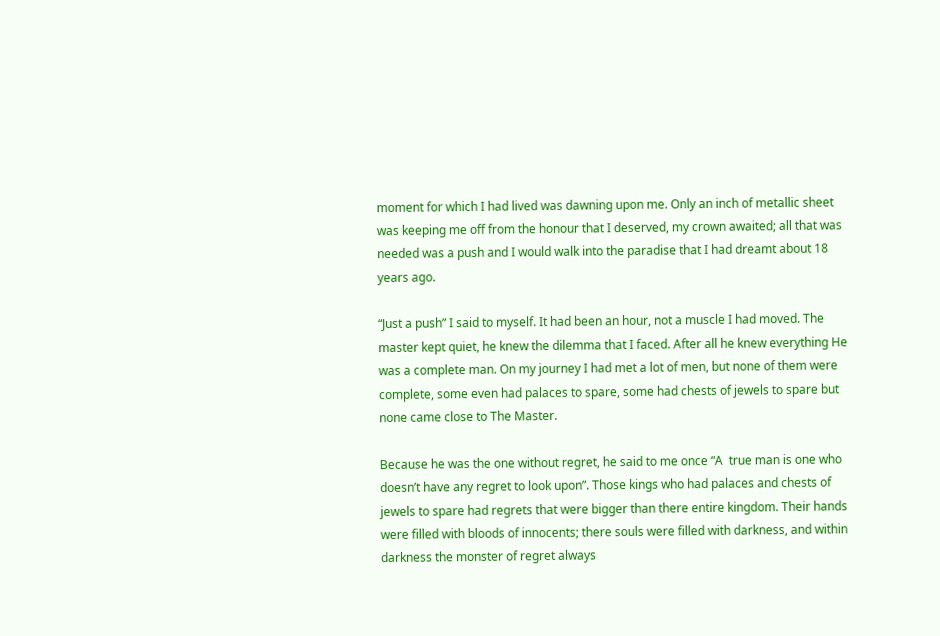moment for which I had lived was dawning upon me. Only an inch of metallic sheet was keeping me off from the honour that I deserved, my crown awaited; all that was needed was a push and I would walk into the paradise that I had dreamt about 18 years ago.

“Just a push” I said to myself. It had been an hour, not a muscle I had moved. The master kept quiet, he knew the dilemma that I faced. After all he knew everything He was a complete man. On my journey I had met a lot of men, but none of them were complete, some even had palaces to spare, some had chests of jewels to spare but none came close to The Master.

Because he was the one without regret, he said to me once “A  true man is one who doesn’t have any regret to look upon”. Those kings who had palaces and chests of jewels to spare had regrets that were bigger than there entire kingdom. Their hands were filled with bloods of innocents; there souls were filled with darkness, and within darkness the monster of regret always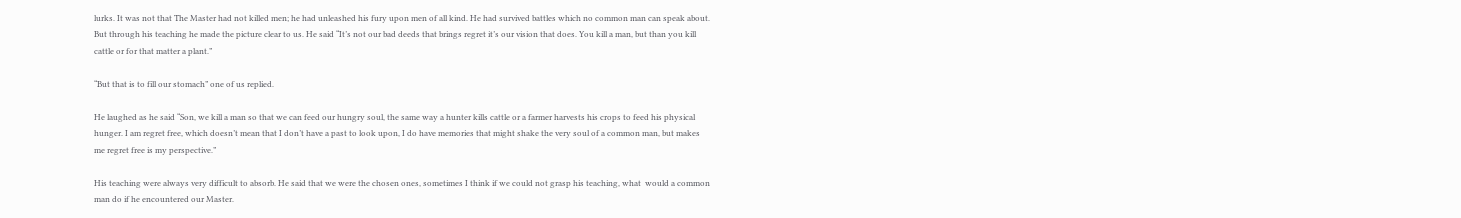lurks. It was not that The Master had not killed men; he had unleashed his fury upon men of all kind. He had survived battles which no common man can speak about. But through his teaching he made the picture clear to us. He said “It’s not our bad deeds that brings regret it’s our vision that does. You kill a man, but than you kill cattle or for that matter a plant.”

“But that is to fill our stomach” one of us replied.

He laughed as he said “Son, we kill a man so that we can feed our hungry soul, the same way a hunter kills cattle or a farmer harvests his crops to feed his physical hunger. I am regret free, which doesn’t mean that I don’t have a past to look upon, I do have memories that might shake the very soul of a common man, but makes me regret free is my perspective.”

His teaching were always very difficult to absorb. He said that we were the chosen ones, sometimes I think if we could not grasp his teaching, what  would a common man do if he encountered our Master.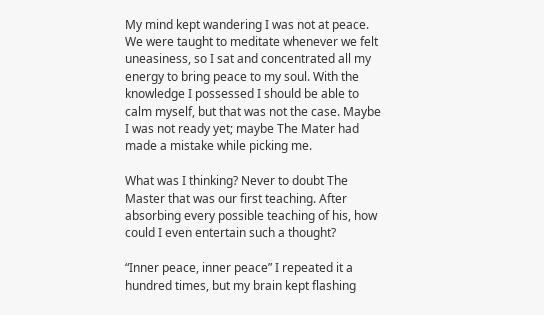My mind kept wandering I was not at peace. We were taught to meditate whenever we felt uneasiness, so I sat and concentrated all my energy to bring peace to my soul. With the knowledge I possessed I should be able to calm myself, but that was not the case. Maybe I was not ready yet; maybe The Mater had made a mistake while picking me.

What was I thinking? Never to doubt The Master that was our first teaching. After absorbing every possible teaching of his, how could I even entertain such a thought?

“Inner peace, inner peace” I repeated it a hundred times, but my brain kept flashing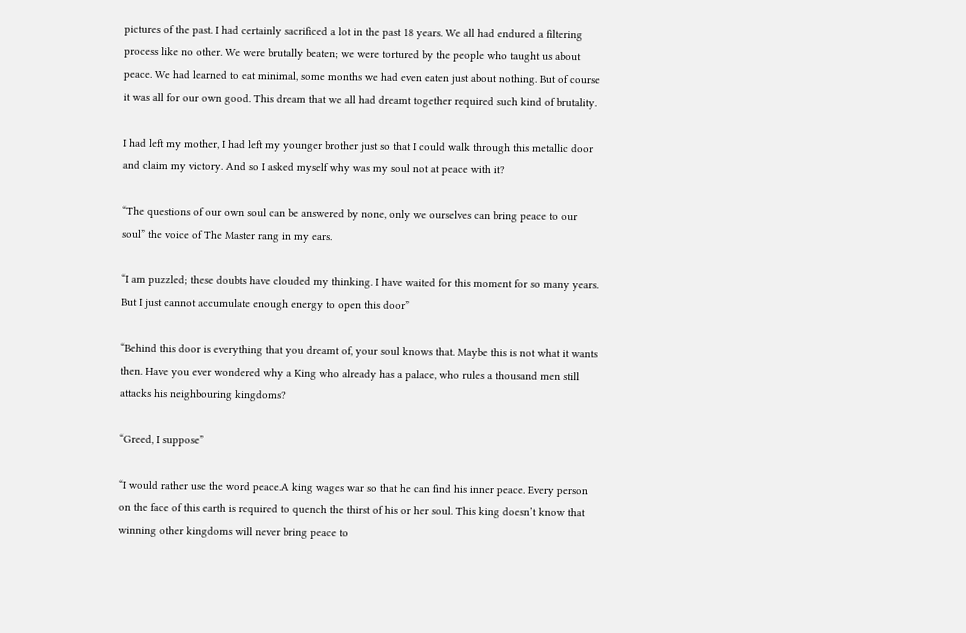pictures of the past. I had certainly sacrificed a lot in the past 18 years. We all had endured a filtering process like no other. We were brutally beaten; we were tortured by the people who taught us about peace. We had learned to eat minimal, some months we had even eaten just about nothing. But of course it was all for our own good. This dream that we all had dreamt together required such kind of brutality.

I had left my mother, I had left my younger brother just so that I could walk through this metallic door and claim my victory. And so I asked myself why was my soul not at peace with it?

“The questions of our own soul can be answered by none, only we ourselves can bring peace to our soul” the voice of The Master rang in my ears.

“I am puzzled; these doubts have clouded my thinking. I have waited for this moment for so many years. But I just cannot accumulate enough energy to open this door”

“Behind this door is everything that you dreamt of, your soul knows that. Maybe this is not what it wants then. Have you ever wondered why a King who already has a palace, who rules a thousand men still attacks his neighbouring kingdoms?

“Greed, I suppose”

“I would rather use the word peace.A king wages war so that he can find his inner peace. Every person on the face of this earth is required to quench the thirst of his or her soul. This king doesn’t know that winning other kingdoms will never bring peace to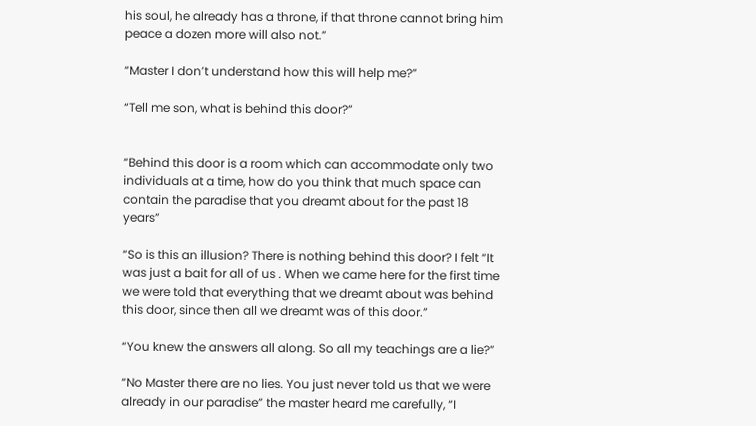his soul, he already has a throne, if that throne cannot bring him peace a dozen more will also not.”

“Master I don’t understand how this will help me?”

“Tell me son, what is behind this door?”


“Behind this door is a room which can accommodate only two individuals at a time, how do you think that much space can contain the paradise that you dreamt about for the past 18 years”

“So is this an illusion? There is nothing behind this door? I felt “It was just a bait for all of us . When we came here for the first time we were told that everything that we dreamt about was behind this door, since then all we dreamt was of this door.”

“You knew the answers all along. So all my teachings are a lie?”

“No Master there are no lies. You just never told us that we were already in our paradise” the master heard me carefully, “I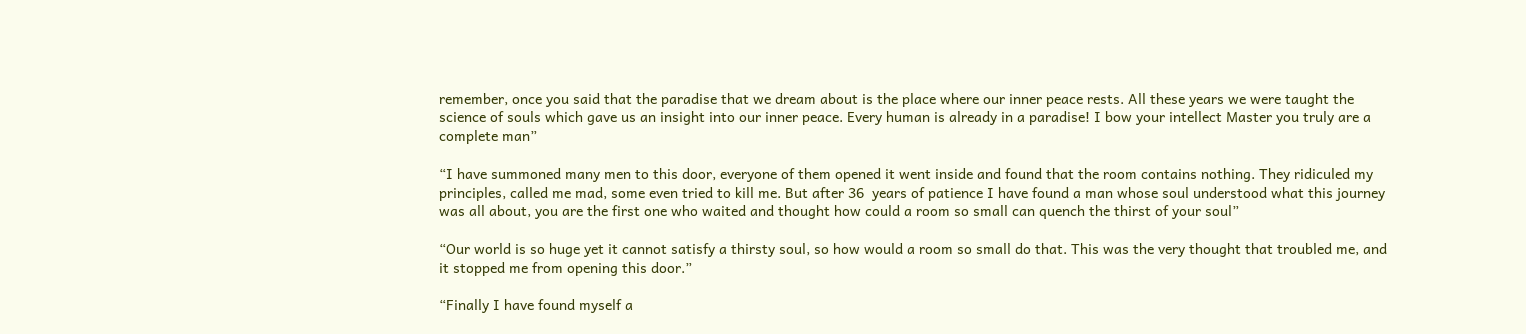remember, once you said that the paradise that we dream about is the place where our inner peace rests. All these years we were taught the science of souls which gave us an insight into our inner peace. Every human is already in a paradise! I bow your intellect Master you truly are a complete man”

“I have summoned many men to this door, everyone of them opened it went inside and found that the room contains nothing. They ridiculed my principles, called me mad, some even tried to kill me. But after 36  years of patience I have found a man whose soul understood what this journey was all about, you are the first one who waited and thought how could a room so small can quench the thirst of your soul”

“Our world is so huge yet it cannot satisfy a thirsty soul, so how would a room so small do that. This was the very thought that troubled me, and it stopped me from opening this door.”

“Finally I have found myself a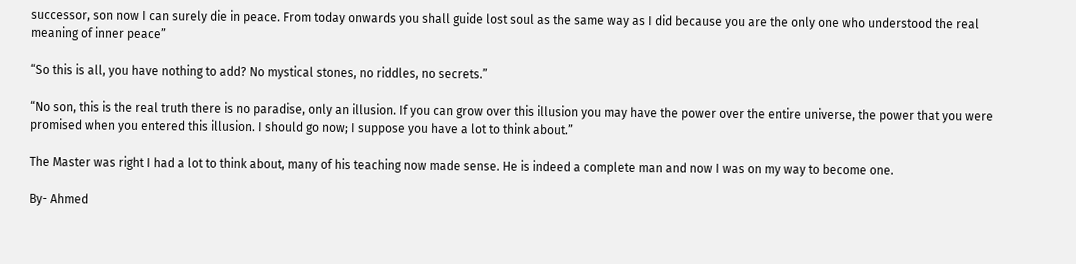successor, son now I can surely die in peace. From today onwards you shall guide lost soul as the same way as I did because you are the only one who understood the real meaning of inner peace”

“So this is all, you have nothing to add? No mystical stones, no riddles, no secrets.”

“No son, this is the real truth there is no paradise, only an illusion. If you can grow over this illusion you may have the power over the entire universe, the power that you were promised when you entered this illusion. I should go now; I suppose you have a lot to think about.”

The Master was right I had a lot to think about, many of his teaching now made sense. He is indeed a complete man and now I was on my way to become one.

By- Ahmed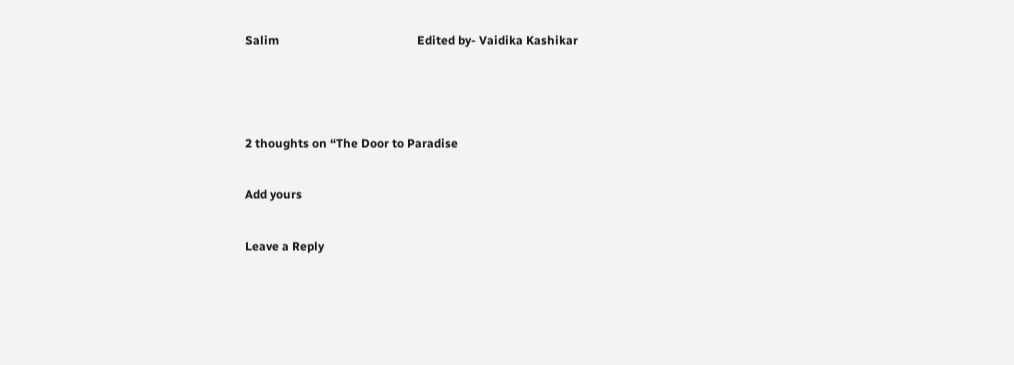Salim                                              Edited by- Vaidika Kashikar



2 thoughts on “The Door to Paradise

Add yours

Leave a Reply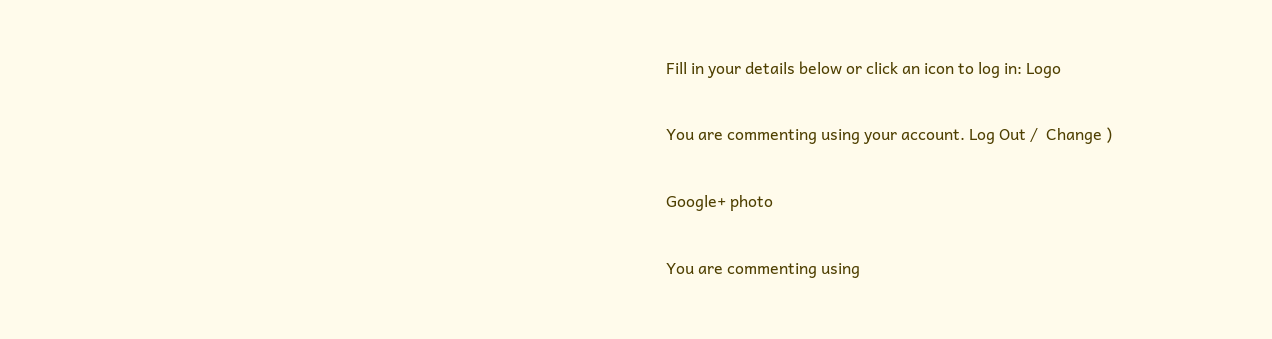Fill in your details below or click an icon to log in: Logo

You are commenting using your account. Log Out /  Change )

Google+ photo

You are commenting using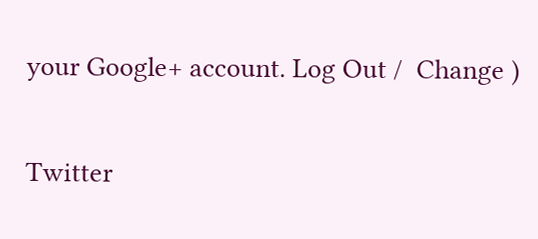your Google+ account. Log Out /  Change )

Twitter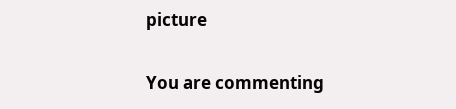picture

You are commenting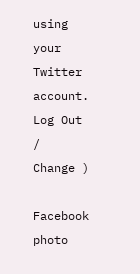using your Twitter account. Log Out /  Change )

Facebook photo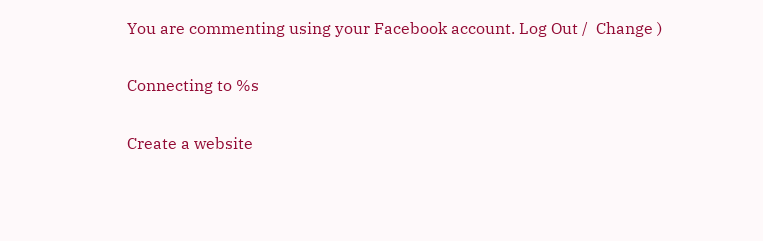You are commenting using your Facebook account. Log Out /  Change )

Connecting to %s

Create a website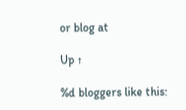or blog at

Up ↑

%d bloggers like this: